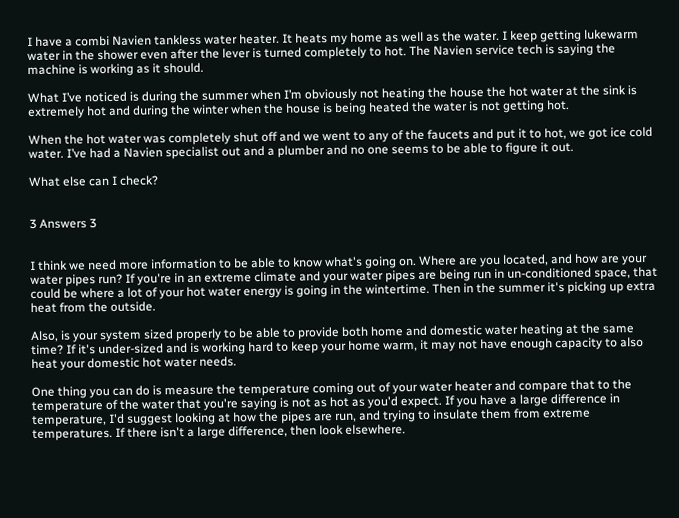I have a combi Navien tankless water heater. It heats my home as well as the water. I keep getting lukewarm water in the shower even after the lever is turned completely to hot. The Navien service tech is saying the machine is working as it should.

What I’ve noticed is during the summer when I’m obviously not heating the house the hot water at the sink is extremely hot and during the winter when the house is being heated the water is not getting hot.

When the hot water was completely shut off and we went to any of the faucets and put it to hot, we got ice cold water. I’ve had a Navien specialist out and a plumber and no one seems to be able to figure it out.

What else can I check?


3 Answers 3


I think we need more information to be able to know what's going on. Where are you located, and how are your water pipes run? If you're in an extreme climate and your water pipes are being run in un-conditioned space, that could be where a lot of your hot water energy is going in the wintertime. Then in the summer it's picking up extra heat from the outside.

Also, is your system sized properly to be able to provide both home and domestic water heating at the same time? If it's under-sized and is working hard to keep your home warm, it may not have enough capacity to also heat your domestic hot water needs.

One thing you can do is measure the temperature coming out of your water heater and compare that to the temperature of the water that you're saying is not as hot as you'd expect. If you have a large difference in temperature, I'd suggest looking at how the pipes are run, and trying to insulate them from extreme temperatures. If there isn't a large difference, then look elsewhere.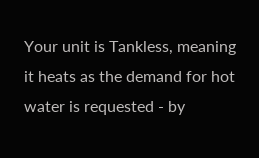Your unit is Tankless, meaning it heats as the demand for hot water is requested - by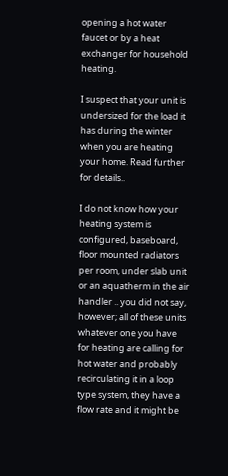opening a hot water faucet or by a heat exchanger for household heating.

I suspect that your unit is undersized for the load it has during the winter when you are heating your home. Read further for details..

I do not know how your heating system is configured, baseboard, floor mounted radiators per room, under slab unit or an aquatherm in the air handler .. you did not say, however; all of these units whatever one you have for heating are calling for hot water and probably recirculating it in a loop type system, they have a flow rate and it might be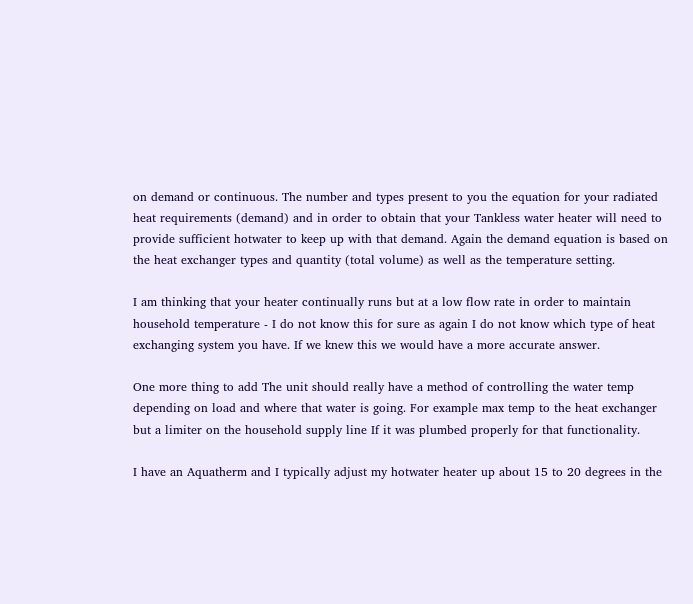on demand or continuous. The number and types present to you the equation for your radiated heat requirements (demand) and in order to obtain that your Tankless water heater will need to provide sufficient hotwater to keep up with that demand. Again the demand equation is based on the heat exchanger types and quantity (total volume) as well as the temperature setting.

I am thinking that your heater continually runs but at a low flow rate in order to maintain household temperature - I do not know this for sure as again I do not know which type of heat exchanging system you have. If we knew this we would have a more accurate answer.

One more thing to add The unit should really have a method of controlling the water temp depending on load and where that water is going. For example max temp to the heat exchanger but a limiter on the household supply line If it was plumbed properly for that functionality.

I have an Aquatherm and I typically adjust my hotwater heater up about 15 to 20 degrees in the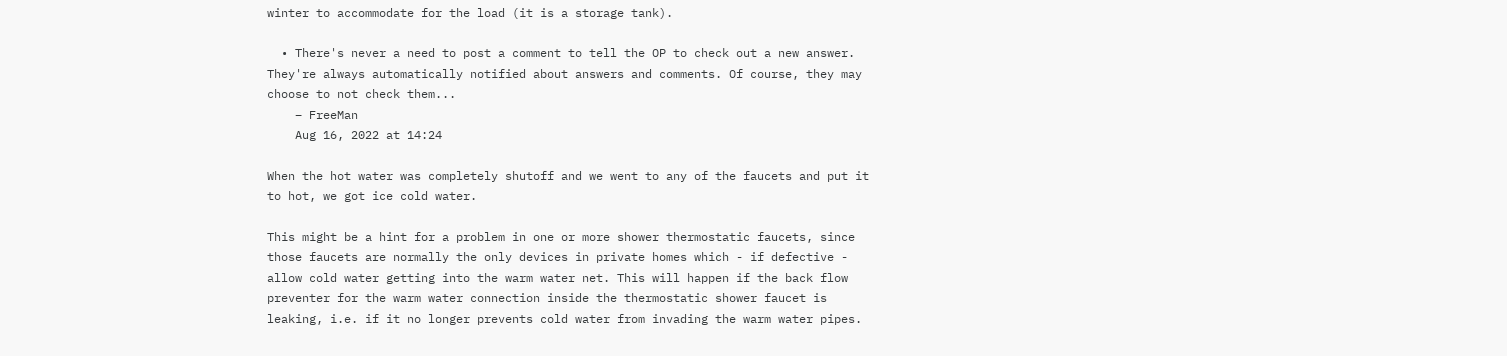winter to accommodate for the load (it is a storage tank).

  • There's never a need to post a comment to tell the OP to check out a new answer. They're always automatically notified about answers and comments. Of course, they may choose to not check them...
    – FreeMan
    Aug 16, 2022 at 14:24

When the hot water was completely shutoff and we went to any of the faucets and put it to hot, we got ice cold water.

This might be a hint for a problem in one or more shower thermostatic faucets, since those faucets are normally the only devices in private homes which - if defective - allow cold water getting into the warm water net. This will happen if the back flow preventer for the warm water connection inside the thermostatic shower faucet is leaking, i.e. if it no longer prevents cold water from invading the warm water pipes.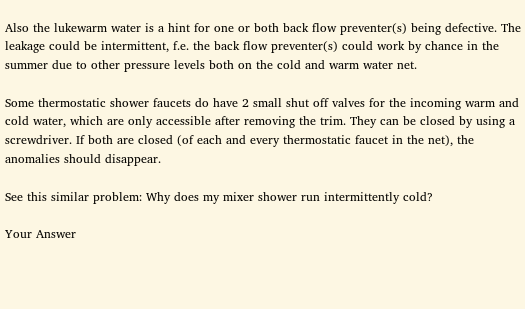Also the lukewarm water is a hint for one or both back flow preventer(s) being defective. The leakage could be intermittent, f.e. the back flow preventer(s) could work by chance in the summer due to other pressure levels both on the cold and warm water net.

Some thermostatic shower faucets do have 2 small shut off valves for the incoming warm and cold water, which are only accessible after removing the trim. They can be closed by using a screwdriver. If both are closed (of each and every thermostatic faucet in the net), the anomalies should disappear.

See this similar problem: Why does my mixer shower run intermittently cold?

Your Answer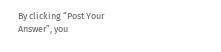By clicking “Post Your Answer”, you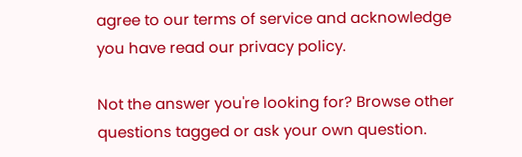agree to our terms of service and acknowledge you have read our privacy policy.

Not the answer you're looking for? Browse other questions tagged or ask your own question.